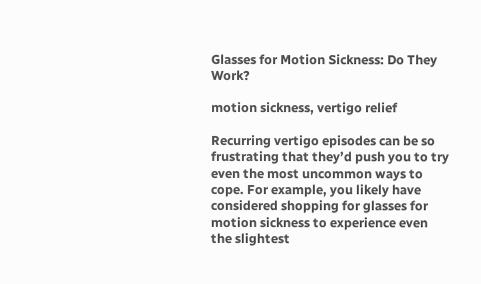Glasses for Motion Sickness: Do They Work?

motion sickness, vertigo relief

Recurring vertigo episodes can be so frustrating that they’d push you to try even the most uncommon ways to cope. For example, you likely have considered shopping for glasses for motion sickness to experience even the slightest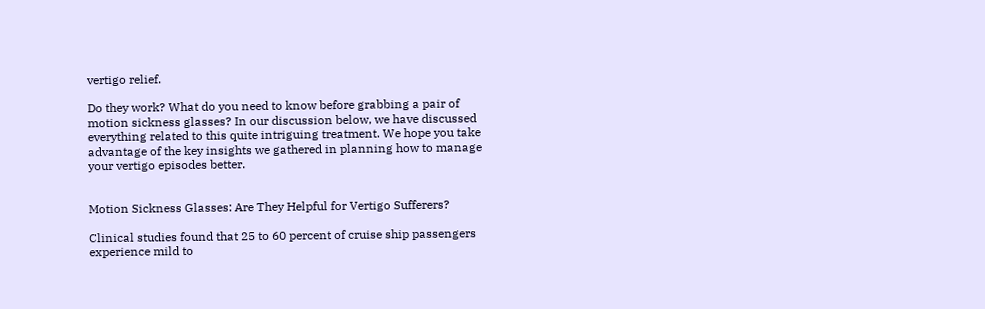vertigo relief.

Do they work? What do you need to know before grabbing a pair of motion sickness glasses? In our discussion below, we have discussed everything related to this quite intriguing treatment. We hope you take advantage of the key insights we gathered in planning how to manage your vertigo episodes better.


Motion Sickness Glasses: Are They Helpful for Vertigo Sufferers?

Clinical studies found that 25 to 60 percent of cruise ship passengers experience mild to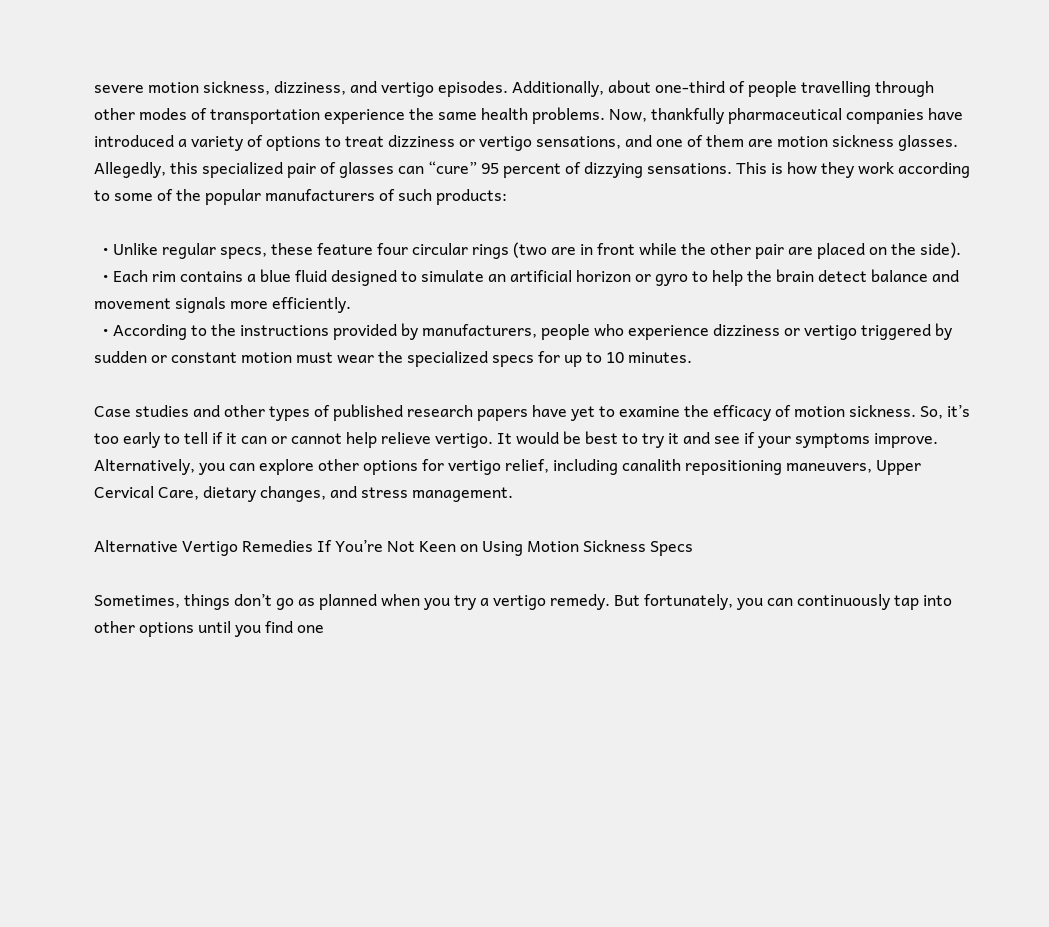severe motion sickness, dizziness, and vertigo episodes. Additionally, about one-third of people travelling through other modes of transportation experience the same health problems. Now, thankfully pharmaceutical companies have introduced a variety of options to treat dizziness or vertigo sensations, and one of them are motion sickness glasses. Allegedly, this specialized pair of glasses can “cure” 95 percent of dizzying sensations. This is how they work according to some of the popular manufacturers of such products:

  • Unlike regular specs, these feature four circular rings (two are in front while the other pair are placed on the side).
  • Each rim contains a blue fluid designed to simulate an artificial horizon or gyro to help the brain detect balance and movement signals more efficiently.
  • According to the instructions provided by manufacturers, people who experience dizziness or vertigo triggered by sudden or constant motion must wear the specialized specs for up to 10 minutes.

Case studies and other types of published research papers have yet to examine the efficacy of motion sickness. So, it’s too early to tell if it can or cannot help relieve vertigo. It would be best to try it and see if your symptoms improve. Alternatively, you can explore other options for vertigo relief, including canalith repositioning maneuvers, Upper Cervical Care, dietary changes, and stress management.

Alternative Vertigo Remedies If You’re Not Keen on Using Motion Sickness Specs

Sometimes, things don’t go as planned when you try a vertigo remedy. But fortunately, you can continuously tap into other options until you find one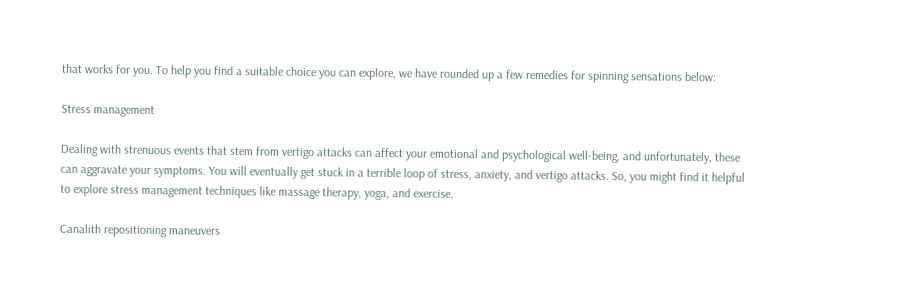that works for you. To help you find a suitable choice you can explore, we have rounded up a few remedies for spinning sensations below:

Stress management

Dealing with strenuous events that stem from vertigo attacks can affect your emotional and psychological well-being, and unfortunately, these can aggravate your symptoms. You will eventually get stuck in a terrible loop of stress, anxiety, and vertigo attacks. So, you might find it helpful to explore stress management techniques like massage therapy, yoga, and exercise.

Canalith repositioning maneuvers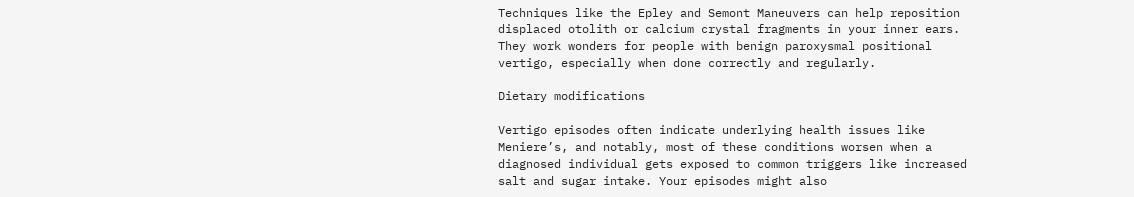Techniques like the Epley and Semont Maneuvers can help reposition displaced otolith or calcium crystal fragments in your inner ears. They work wonders for people with benign paroxysmal positional vertigo, especially when done correctly and regularly.

Dietary modifications

Vertigo episodes often indicate underlying health issues like Meniere’s, and notably, most of these conditions worsen when a diagnosed individual gets exposed to common triggers like increased salt and sugar intake. Your episodes might also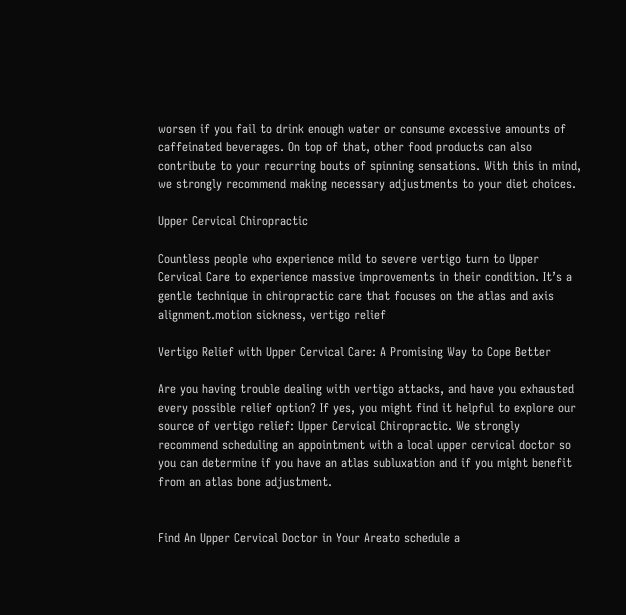worsen if you fail to drink enough water or consume excessive amounts of caffeinated beverages. On top of that, other food products can also contribute to your recurring bouts of spinning sensations. With this in mind, we strongly recommend making necessary adjustments to your diet choices.

Upper Cervical Chiropractic

Countless people who experience mild to severe vertigo turn to Upper Cervical Care to experience massive improvements in their condition. It’s a gentle technique in chiropractic care that focuses on the atlas and axis alignment.motion sickness, vertigo relief

Vertigo Relief with Upper Cervical Care: A Promising Way to Cope Better

Are you having trouble dealing with vertigo attacks, and have you exhausted every possible relief option? If yes, you might find it helpful to explore our source of vertigo relief: Upper Cervical Chiropractic. We strongly recommend scheduling an appointment with a local upper cervical doctor so you can determine if you have an atlas subluxation and if you might benefit from an atlas bone adjustment.


Find An Upper Cervical Doctor in Your Areato schedule a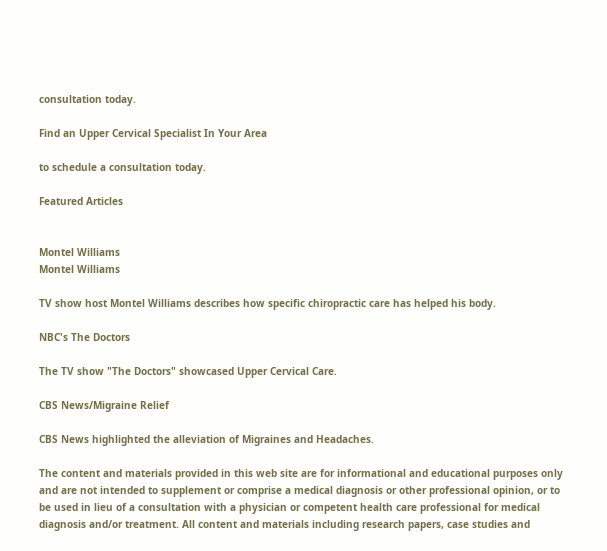consultation today.

Find an Upper Cervical Specialist In Your Area

to schedule a consultation today.

Featured Articles


Montel Williams
Montel Williams

TV show host Montel Williams describes how specific chiropractic care has helped his body.

NBC's The Doctors

The TV show "The Doctors" showcased Upper Cervical Care.

CBS News/Migraine Relief

CBS News highlighted the alleviation of Migraines and Headaches.

The content and materials provided in this web site are for informational and educational purposes only and are not intended to supplement or comprise a medical diagnosis or other professional opinion, or to be used in lieu of a consultation with a physician or competent health care professional for medical diagnosis and/or treatment. All content and materials including research papers, case studies and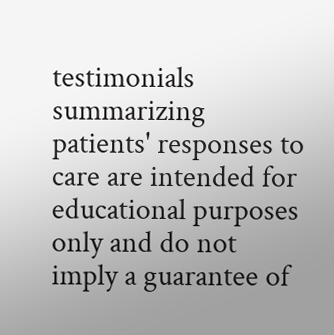testimonials summarizing patients' responses to care are intended for educational purposes only and do not imply a guarantee of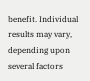benefit. Individual results may vary, depending upon several factors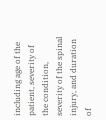including age of the patient, severity of the condition, severity of the spinal injury, and duration of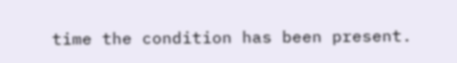time the condition has been present.